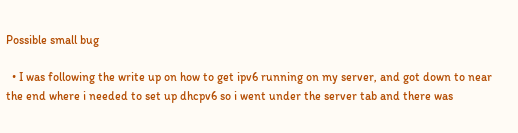Possible small bug

  • I was following the write up on how to get ipv6 running on my server, and got down to near the end where i needed to set up dhcpv6 so i went under the server tab and there was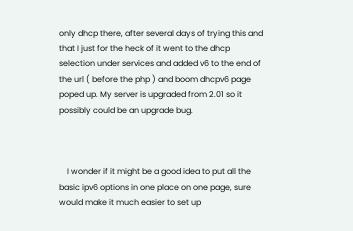only dhcp there, after several days of trying this and that I just for the heck of it went to the dhcp selection under services and added v6 to the end of the url ( before the php ) and boom dhcpv6 page poped up. My server is upgraded from 2.01 so it possibly could be an upgrade bug.



    I wonder if it might be a good idea to put all the basic ipv6 options in one place on one page, sure would make it much easier to set up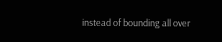instead of bounding all over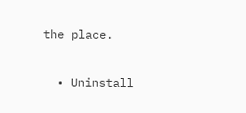the place.

  • Uninstall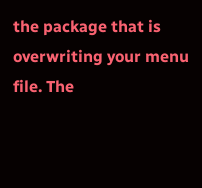the package that is overwriting your menu file. The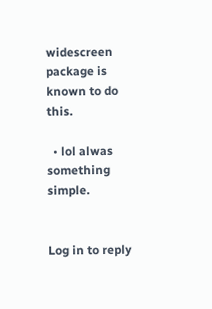widescreen package is known to do this.

  • lol alwas something simple.


Log in to reply